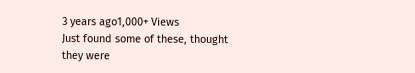3 years ago1,000+ Views
Just found some of these, thought they were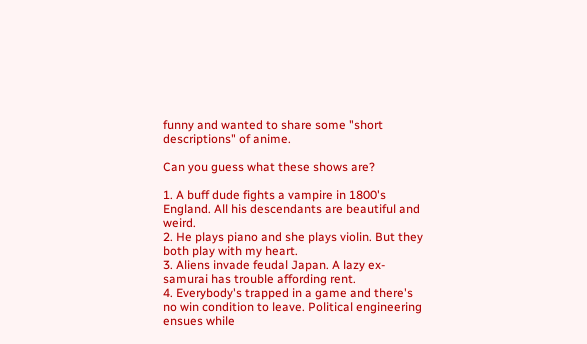funny and wanted to share some "short descriptions" of anime.

Can you guess what these shows are?

1. A buff dude fights a vampire in 1800's England. All his descendants are beautiful and weird.
2. He plays piano and she plays violin. But they both play with my heart.
3. Aliens invade feudal Japan. A lazy ex-samurai has trouble affording rent.
4. Everybody's trapped in a game and there's no win condition to leave. Political engineering ensues while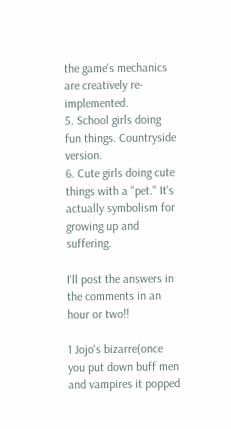the game's mechanics are creatively re-implemented.
5. School girls doing fun things. Countryside version.
6. Cute girls doing cute things with a "pet." It's actually symbolism for growing up and suffering.

I'll post the answers in the comments in an hour or two!!

1 Jojo's bizarre(once you put down buff men and vampires it popped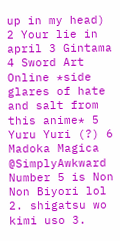up in my head) 2 Your lie in april 3 Gintama 4 Sword Art Online *side glares of hate and salt from this anime* 5 Yuru Yuri (?) 6 Madoka Magica
@SimplyAwkward Number 5 is Non Non Biyori lol
2. shigatsu wo kimi uso 3.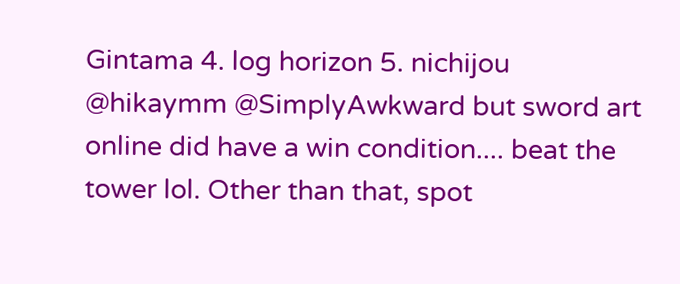Gintama 4. log horizon 5. nichijou
@hikaymm @SimplyAwkward but sword art online did have a win condition.... beat the tower lol. Other than that, spot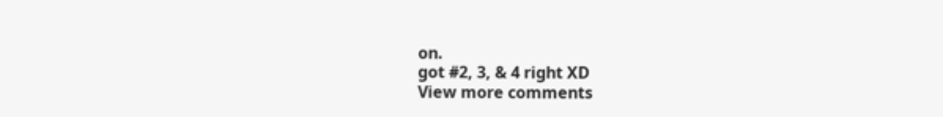on.
got #2, 3, & 4 right XD
View more comments